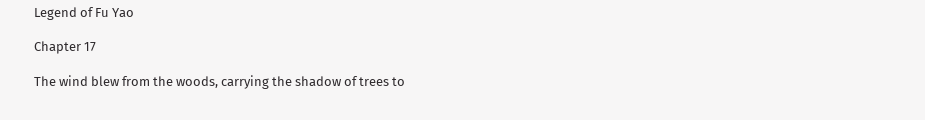Legend of Fu Yao

Chapter 17

The wind blew from the woods, carrying the shadow of trees to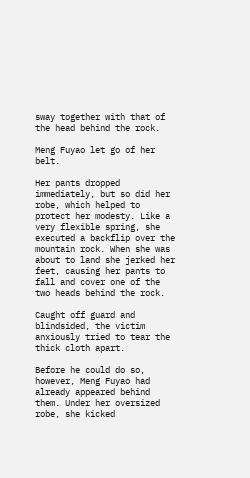sway together with that of the head behind the rock.

Meng Fuyao let go of her belt.

Her pants dropped immediately, but so did her robe, which helped to protect her modesty. Like a very flexible spring, she executed a backflip over the mountain rock. When she was about to land she jerked her feet, causing her pants to fall and cover one of the two heads behind the rock.

Caught off guard and blindsided, the victim anxiously tried to tear the thick cloth apart.

Before he could do so, however, Meng Fuyao had already appeared behind them. Under her oversized robe, she kicked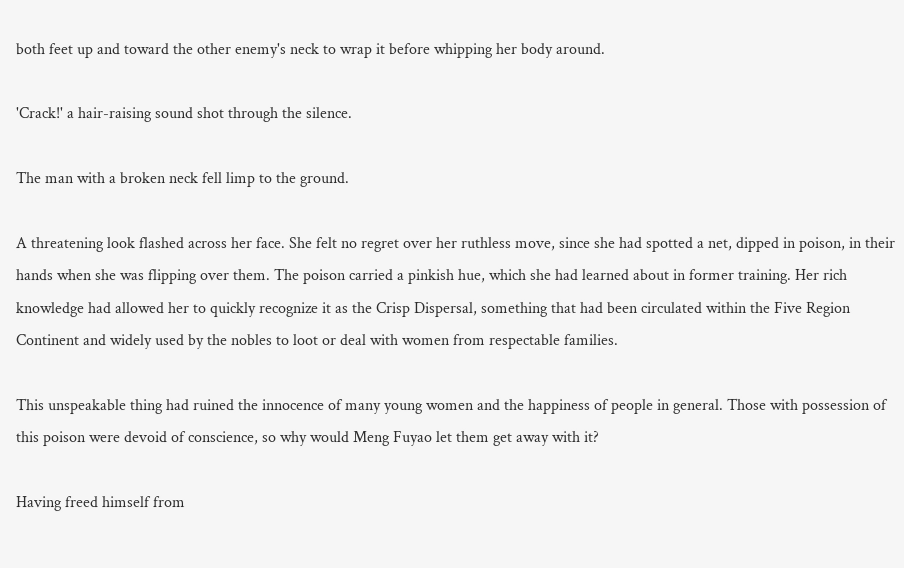both feet up and toward the other enemy's neck to wrap it before whipping her body around.

'Crack!' a hair-raising sound shot through the silence.

The man with a broken neck fell limp to the ground.

A threatening look flashed across her face. She felt no regret over her ruthless move, since she had spotted a net, dipped in poison, in their hands when she was flipping over them. The poison carried a pinkish hue, which she had learned about in former training. Her rich knowledge had allowed her to quickly recognize it as the Crisp Dispersal, something that had been circulated within the Five Region Continent and widely used by the nobles to loot or deal with women from respectable families.

This unspeakable thing had ruined the innocence of many young women and the happiness of people in general. Those with possession of this poison were devoid of conscience, so why would Meng Fuyao let them get away with it?

Having freed himself from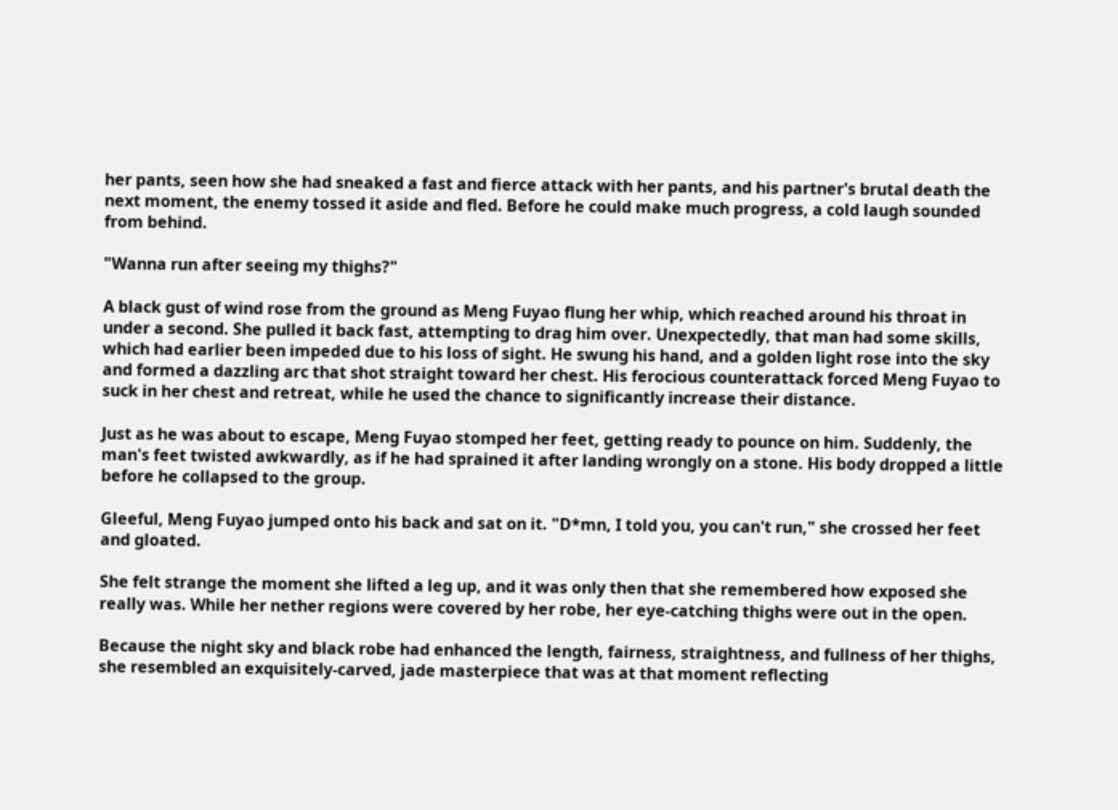her pants, seen how she had sneaked a fast and fierce attack with her pants, and his partner's brutal death the next moment, the enemy tossed it aside and fled. Before he could make much progress, a cold laugh sounded from behind.

"Wanna run after seeing my thighs?"

A black gust of wind rose from the ground as Meng Fuyao flung her whip, which reached around his throat in under a second. She pulled it back fast, attempting to drag him over. Unexpectedly, that man had some skills, which had earlier been impeded due to his loss of sight. He swung his hand, and a golden light rose into the sky and formed a dazzling arc that shot straight toward her chest. His ferocious counterattack forced Meng Fuyao to suck in her chest and retreat, while he used the chance to significantly increase their distance.

Just as he was about to escape, Meng Fuyao stomped her feet, getting ready to pounce on him. Suddenly, the man's feet twisted awkwardly, as if he had sprained it after landing wrongly on a stone. His body dropped a little before he collapsed to the group.

Gleeful, Meng Fuyao jumped onto his back and sat on it. "D*mn, I told you, you can't run," she crossed her feet and gloated.

She felt strange the moment she lifted a leg up, and it was only then that she remembered how exposed she really was. While her nether regions were covered by her robe, her eye-catching thighs were out in the open.

Because the night sky and black robe had enhanced the length, fairness, straightness, and fullness of her thighs, she resembled an exquisitely-carved, jade masterpiece that was at that moment reflecting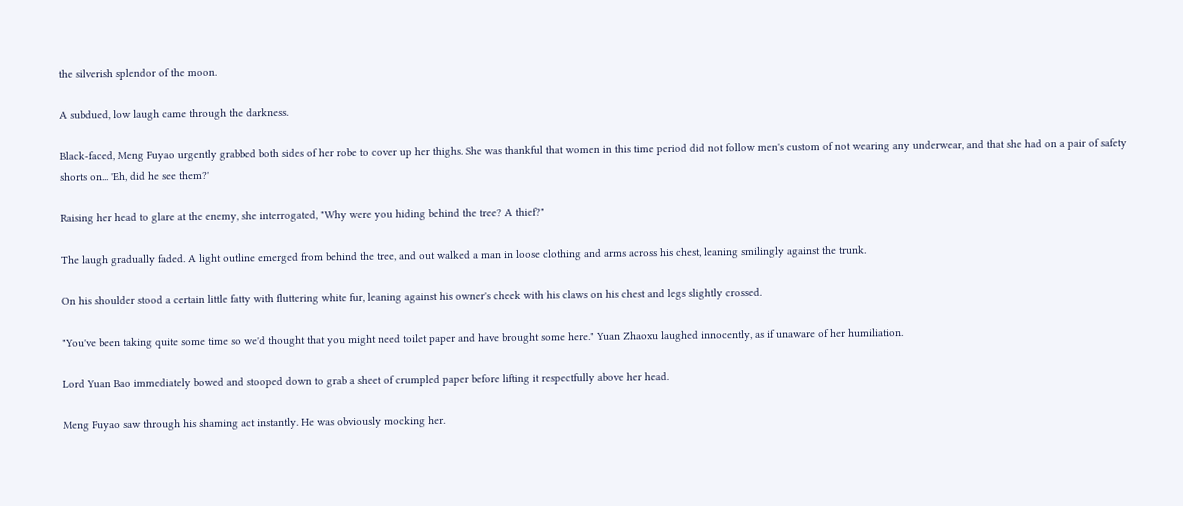the silverish splendor of the moon.

A subdued, low laugh came through the darkness.

Black-faced, Meng Fuyao urgently grabbed both sides of her robe to cover up her thighs. She was thankful that women in this time period did not follow men's custom of not wearing any underwear, and that she had on a pair of safety shorts on... 'Eh, did he see them?'

Raising her head to glare at the enemy, she interrogated, "Why were you hiding behind the tree? A thief?"

The laugh gradually faded. A light outline emerged from behind the tree, and out walked a man in loose clothing and arms across his chest, leaning smilingly against the trunk.

On his shoulder stood a certain little fatty with fluttering white fur, leaning against his owner's cheek with his claws on his chest and legs slightly crossed.

"You've been taking quite some time so we'd thought that you might need toilet paper and have brought some here." Yuan Zhaoxu laughed innocently, as if unaware of her humiliation.

Lord Yuan Bao immediately bowed and stooped down to grab a sheet of crumpled paper before lifting it respectfully above her head.

Meng Fuyao saw through his shaming act instantly. He was obviously mocking her.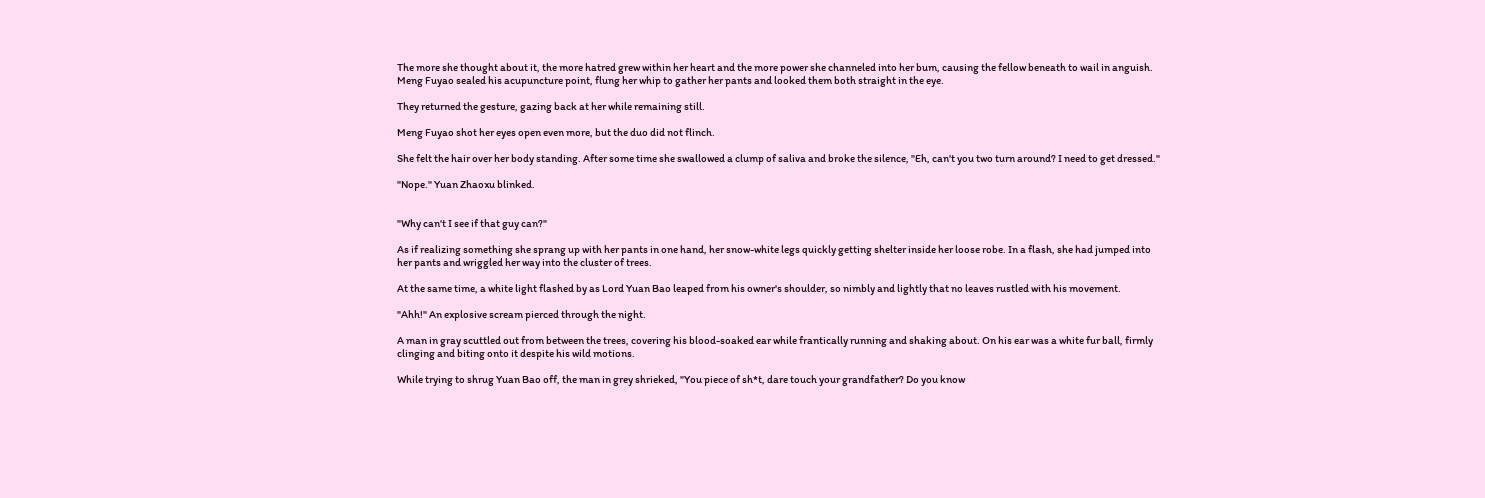The more she thought about it, the more hatred grew within her heart and the more power she channeled into her bum, causing the fellow beneath to wail in anguish. Meng Fuyao sealed his acupuncture point, flung her whip to gather her pants and looked them both straight in the eye.

They returned the gesture, gazing back at her while remaining still.

Meng Fuyao shot her eyes open even more, but the duo did not flinch.

She felt the hair over her body standing. After some time she swallowed a clump of saliva and broke the silence, "Eh, can't you two turn around? I need to get dressed."

"Nope." Yuan Zhaoxu blinked.


"Why can't I see if that guy can?"

As if realizing something she sprang up with her pants in one hand, her snow-white legs quickly getting shelter inside her loose robe. In a flash, she had jumped into her pants and wriggled her way into the cluster of trees.

At the same time, a white light flashed by as Lord Yuan Bao leaped from his owner's shoulder, so nimbly and lightly that no leaves rustled with his movement.

"Ahh!" An explosive scream pierced through the night.

A man in gray scuttled out from between the trees, covering his blood-soaked ear while frantically running and shaking about. On his ear was a white fur ball, firmly clinging and biting onto it despite his wild motions.

While trying to shrug Yuan Bao off, the man in grey shrieked, "You piece of sh*t, dare touch your grandfather? Do you know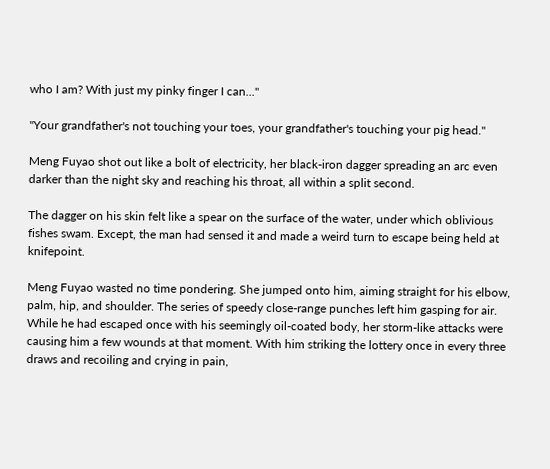who I am? With just my pinky finger I can..."

"Your grandfather's not touching your toes, your grandfather's touching your pig head."

Meng Fuyao shot out like a bolt of electricity, her black-iron dagger spreading an arc even darker than the night sky and reaching his throat, all within a split second.

The dagger on his skin felt like a spear on the surface of the water, under which oblivious fishes swam. Except, the man had sensed it and made a weird turn to escape being held at knifepoint.

Meng Fuyao wasted no time pondering. She jumped onto him, aiming straight for his elbow, palm, hip, and shoulder. The series of speedy close-range punches left him gasping for air. While he had escaped once with his seemingly oil-coated body, her storm-like attacks were causing him a few wounds at that moment. With him striking the lottery once in every three draws and recoiling and crying in pain,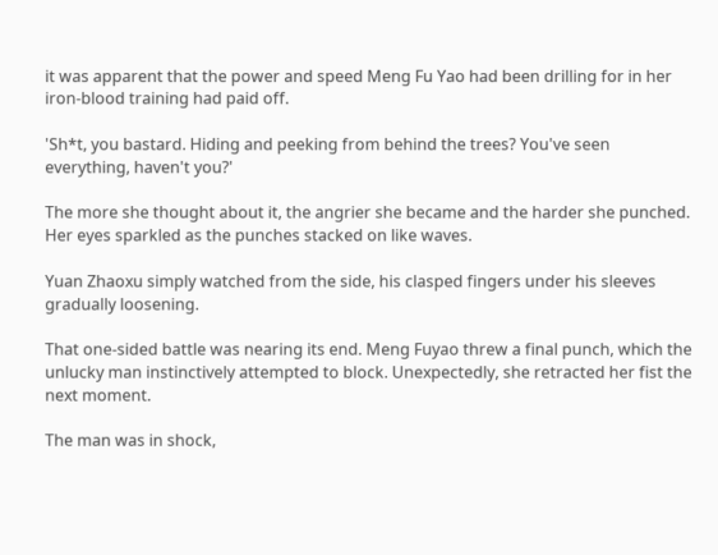it was apparent that the power and speed Meng Fu Yao had been drilling for in her iron-blood training had paid off.

'Sh*t, you bastard. Hiding and peeking from behind the trees? You've seen everything, haven't you?'

The more she thought about it, the angrier she became and the harder she punched. Her eyes sparkled as the punches stacked on like waves.

Yuan Zhaoxu simply watched from the side, his clasped fingers under his sleeves gradually loosening.

That one-sided battle was nearing its end. Meng Fuyao threw a final punch, which the unlucky man instinctively attempted to block. Unexpectedly, she retracted her fist the next moment.

The man was in shock,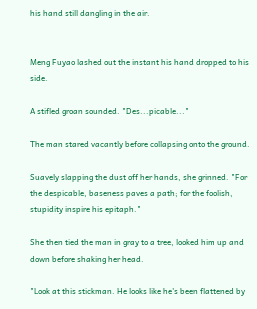his hand still dangling in the air.


Meng Fuyao lashed out the instant his hand dropped to his side.

A stifled groan sounded. "Des...picable..."

The man stared vacantly before collapsing onto the ground.

Suavely slapping the dust off her hands, she grinned. "For the despicable, baseness paves a path; for the foolish, stupidity inspire his epitaph."

She then tied the man in gray to a tree, looked him up and down before shaking her head.

"Look at this stickman. He looks like he's been flattened by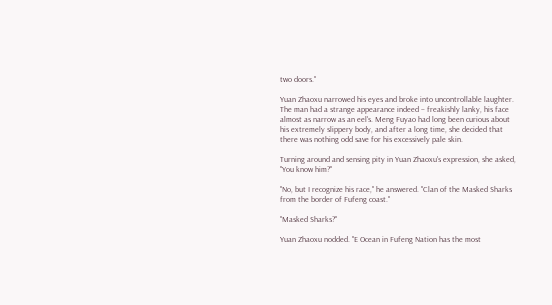two doors."

Yuan Zhaoxu narrowed his eyes and broke into uncontrollable laughter. The man had a strange appearance indeed – freakishly lanky, his face almost as narrow as an eel's. Meng Fuyao had long been curious about his extremely slippery body, and after a long time, she decided that there was nothing odd save for his excessively pale skin.

Turning around and sensing pity in Yuan Zhaoxu's expression, she asked, "You know him?"

"No, but I recognize his race," he answered. "Clan of the Masked Sharks from the border of Fufeng coast."

"Masked Sharks?"

Yuan Zhaoxu nodded. "E Ocean in Fufeng Nation has the most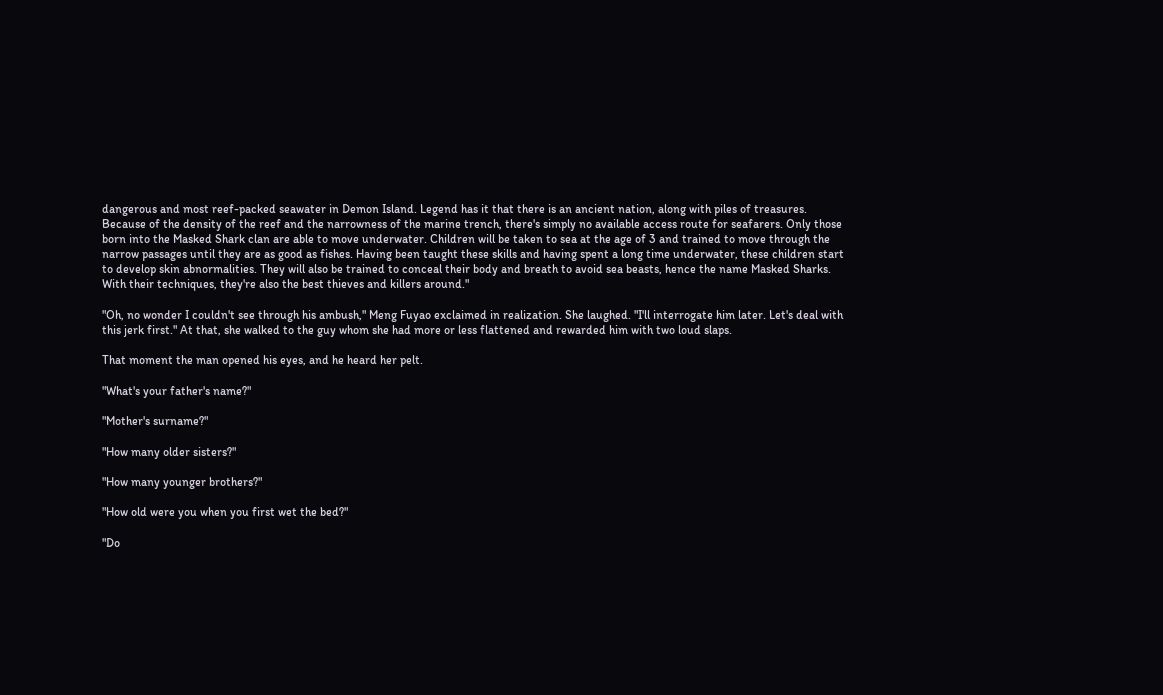dangerous and most reef-packed seawater in Demon Island. Legend has it that there is an ancient nation, along with piles of treasures. Because of the density of the reef and the narrowness of the marine trench, there's simply no available access route for seafarers. Only those born into the Masked Shark clan are able to move underwater. Children will be taken to sea at the age of 3 and trained to move through the narrow passages until they are as good as fishes. Having been taught these skills and having spent a long time underwater, these children start to develop skin abnormalities. They will also be trained to conceal their body and breath to avoid sea beasts, hence the name Masked Sharks. With their techniques, they're also the best thieves and killers around."

"Oh, no wonder I couldn't see through his ambush," Meng Fuyao exclaimed in realization. She laughed. "I'll interrogate him later. Let's deal with this jerk first." At that, she walked to the guy whom she had more or less flattened and rewarded him with two loud slaps.

That moment the man opened his eyes, and he heard her pelt.

"What's your father's name?"

"Mother's surname?"

"How many older sisters?"

"How many younger brothers?"

"How old were you when you first wet the bed?"

"Do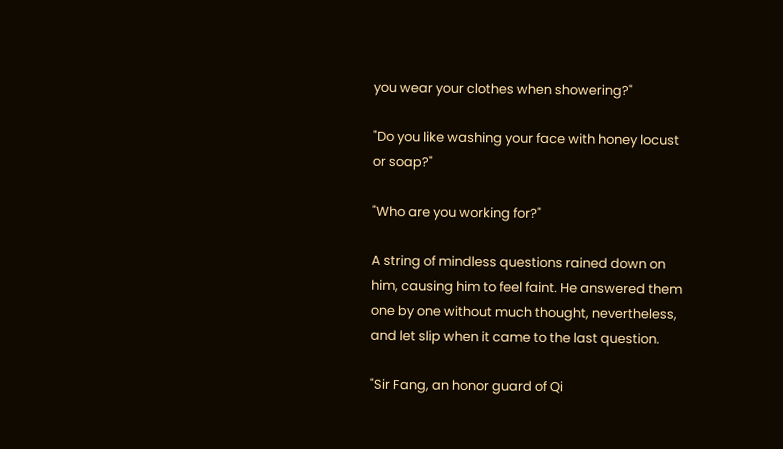you wear your clothes when showering?"

"Do you like washing your face with honey locust or soap?"

"Who are you working for?"

A string of mindless questions rained down on him, causing him to feel faint. He answered them one by one without much thought, nevertheless, and let slip when it came to the last question.

"Sir Fang, an honor guard of Qi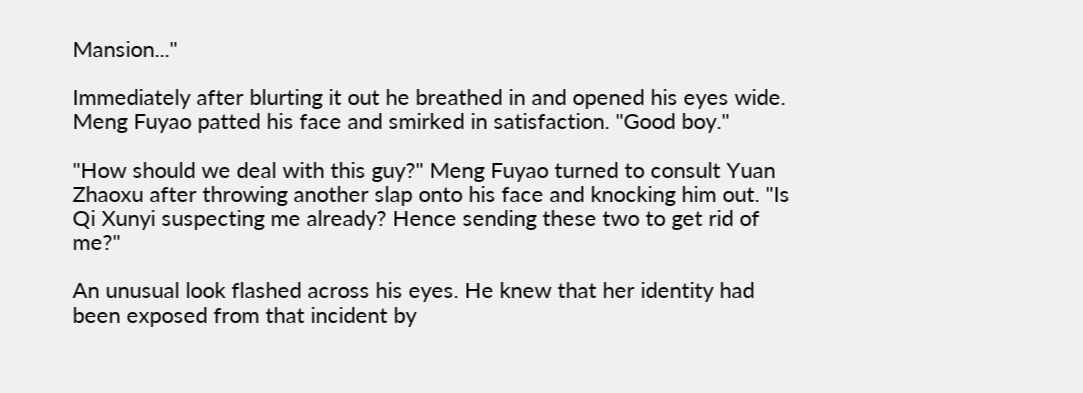Mansion..."

Immediately after blurting it out he breathed in and opened his eyes wide. Meng Fuyao patted his face and smirked in satisfaction. "Good boy."

"How should we deal with this guy?" Meng Fuyao turned to consult Yuan Zhaoxu after throwing another slap onto his face and knocking him out. "Is Qi Xunyi suspecting me already? Hence sending these two to get rid of me?"

An unusual look flashed across his eyes. He knew that her identity had been exposed from that incident by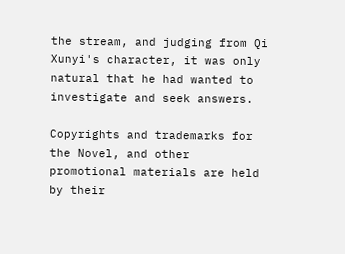the stream, and judging from Qi Xunyi's character, it was only natural that he had wanted to investigate and seek answers.

Copyrights and trademarks for the Novel, and other promotional materials are held by their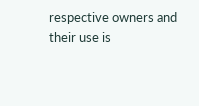respective owners and their use is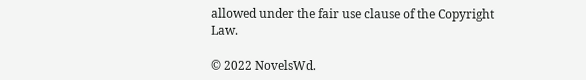allowed under the fair use clause of the Copyright Law.

© 2022 NovelsWd.